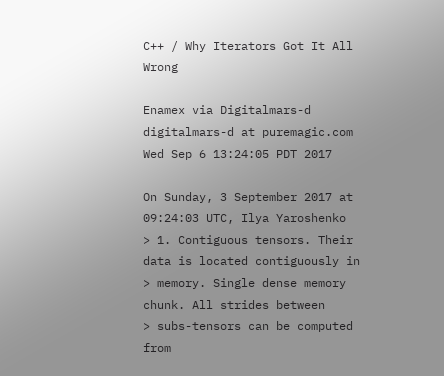C++ / Why Iterators Got It All Wrong

Enamex via Digitalmars-d digitalmars-d at puremagic.com
Wed Sep 6 13:24:05 PDT 2017

On Sunday, 3 September 2017 at 09:24:03 UTC, Ilya Yaroshenko
> 1. Contiguous tensors. Their data is located contiguously in
> memory. Single dense memory chunk. All strides between
> subs-tensors can be computed from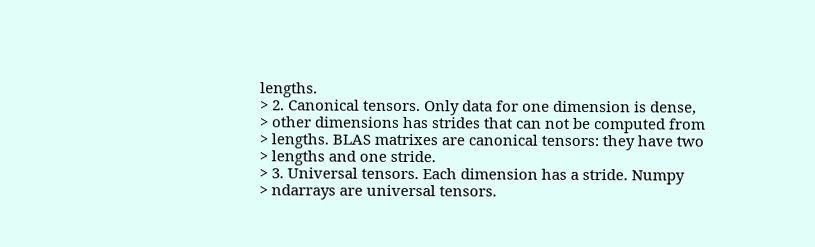lengths.
> 2. Canonical tensors. Only data for one dimension is dense,
> other dimensions has strides that can not be computed from
> lengths. BLAS matrixes are canonical tensors: they have two
> lengths and one stride.
> 3. Universal tensors. Each dimension has a stride. Numpy
> ndarrays are universal tensors.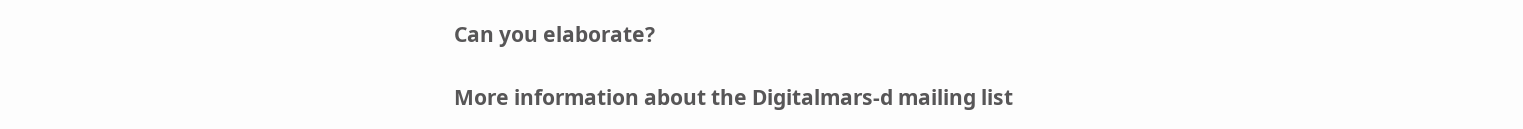Can you elaborate?

More information about the Digitalmars-d mailing list